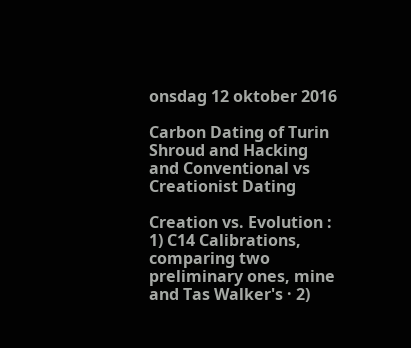onsdag 12 oktober 2016

Carbon Dating of Turin Shroud and Hacking and Conventional vs Creationist Dating

Creation vs. Evolution : 1) C14 Calibrations, comparing two preliminary ones, mine and Tas Walker's · 2)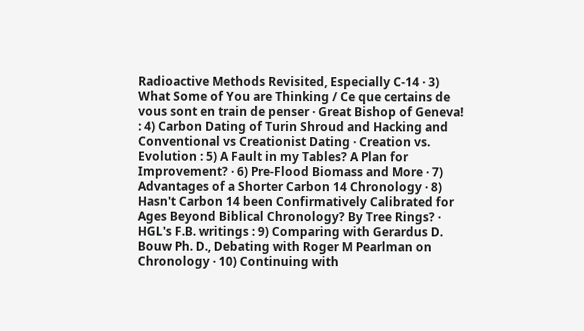Radioactive Methods Revisited, Especially C-14 · 3) What Some of You are Thinking / Ce que certains de vous sont en train de penser · Great Bishop of Geneva! : 4) Carbon Dating of Turin Shroud and Hacking and Conventional vs Creationist Dating · Creation vs. Evolution : 5) A Fault in my Tables? A Plan for Improvement? · 6) Pre-Flood Biomass and More · 7) Advantages of a Shorter Carbon 14 Chronology · 8) Hasn't Carbon 14 been Confirmatively Calibrated for Ages Beyond Biblical Chronology? By Tree Rings? · HGL's F.B. writings : 9) Comparing with Gerardus D. Bouw Ph. D., Debating with Roger M Pearlman on Chronology · 10) Continuing with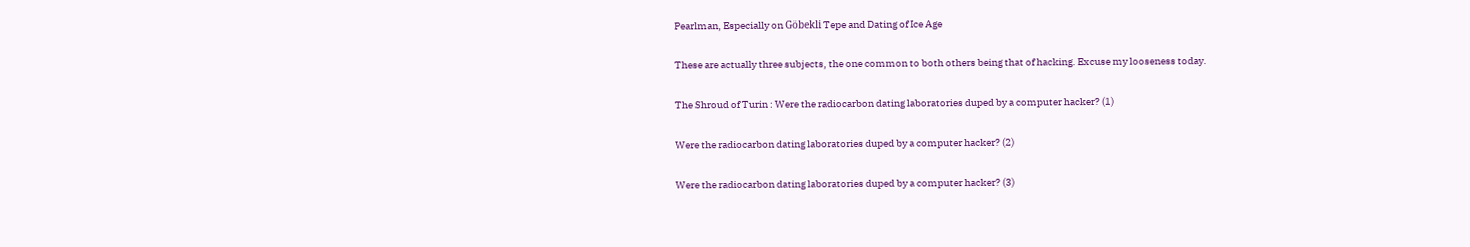Pearlman, Especially on Göbekli Tepe and Dating of Ice Age

These are actually three subjects, the one common to both others being that of hacking. Excuse my looseness today.

The Shroud of Turin : Were the radiocarbon dating laboratories duped by a computer hacker? (1)

Were the radiocarbon dating laboratories duped by a computer hacker? (2)

Were the radiocarbon dating laboratories duped by a computer hacker? (3)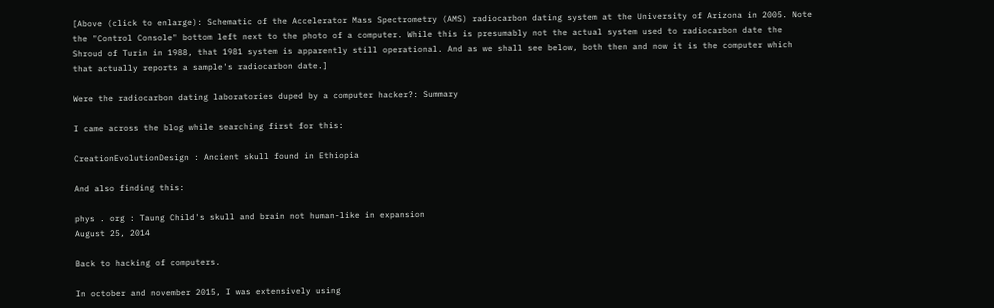[Above (click to enlarge): Schematic of the Accelerator Mass Spectrometry (AMS) radiocarbon dating system at the University of Arizona in 2005. Note the "Control Console" bottom left next to the photo of a computer. While this is presumably not the actual system used to radiocarbon date the Shroud of Turin in 1988, that 1981 system is apparently still operational. And as we shall see below, both then and now it is the computer which that actually reports a sample's radiocarbon date.]

Were the radiocarbon dating laboratories duped by a computer hacker?: Summary

I came across the blog while searching first for this:

CreationEvolutionDesign : Ancient skull found in Ethiopia

And also finding this:

phys . org : Taung Child's skull and brain not human-like in expansion
August 25, 2014

Back to hacking of computers.

In october and november 2015, I was extensively using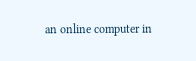an online computer in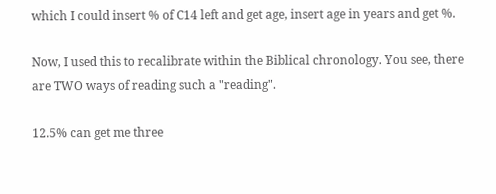which I could insert % of C14 left and get age, insert age in years and get %.

Now, I used this to recalibrate within the Biblical chronology. You see, there are TWO ways of reading such a "reading".

12.5% can get me three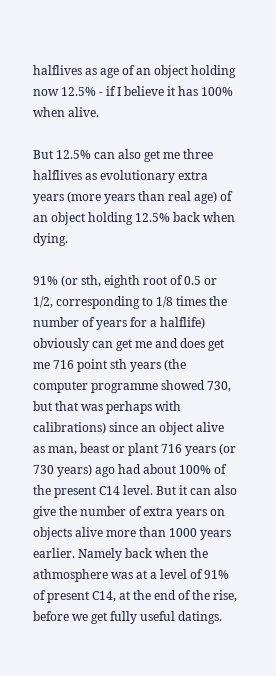halflives as age of an object holding now 12.5% - if I believe it has 100% when alive.

But 12.5% can also get me three halflives as evolutionary extra years (more years than real age) of an object holding 12.5% back when dying.

91% (or sth, eighth root of 0.5 or 1/2, corresponding to 1/8 times the number of years for a halflife) obviously can get me and does get me 716 point sth years (the computer programme showed 730, but that was perhaps with calibrations) since an object alive as man, beast or plant 716 years (or 730 years) ago had about 100% of the present C14 level. But it can also give the number of extra years on objects alive more than 1000 years earlier. Namely back when the athmosphere was at a level of 91% of present C14, at the end of the rise, before we get fully useful datings.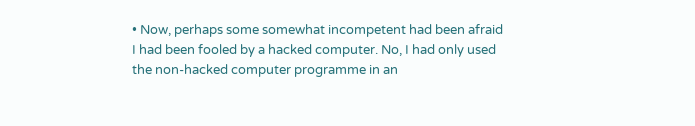• Now, perhaps some somewhat incompetent had been afraid I had been fooled by a hacked computer. No, I had only used the non-hacked computer programme in an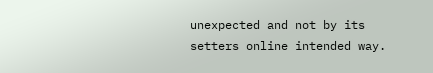unexpected and not by its setters online intended way.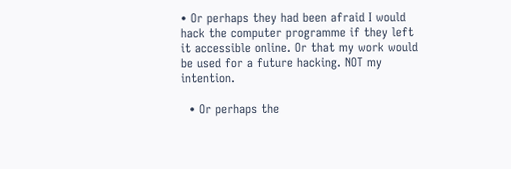• Or perhaps they had been afraid I would hack the computer programme if they left it accessible online. Or that my work would be used for a future hacking. NOT my intention.

  • Or perhaps the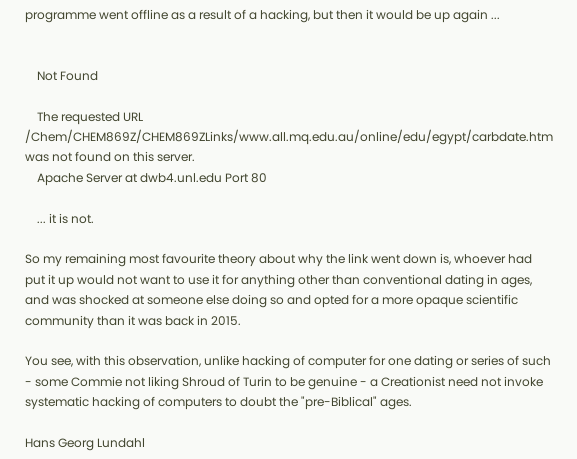programme went offline as a result of a hacking, but then it would be up again ...


    Not Found

    The requested URL /Chem/CHEM869Z/CHEM869ZLinks/www.all.mq.edu.au/online/edu/egypt/carbdate.htm was not found on this server.
    Apache Server at dwb4.unl.edu Port 80

    ... it is not.

So my remaining most favourite theory about why the link went down is, whoever had put it up would not want to use it for anything other than conventional dating in ages, and was shocked at someone else doing so and opted for a more opaque scientific community than it was back in 2015.

You see, with this observation, unlike hacking of computer for one dating or series of such - some Commie not liking Shroud of Turin to be genuine - a Creationist need not invoke systematic hacking of computers to doubt the "pre-Biblical" ages.

Hans Georg Lundahl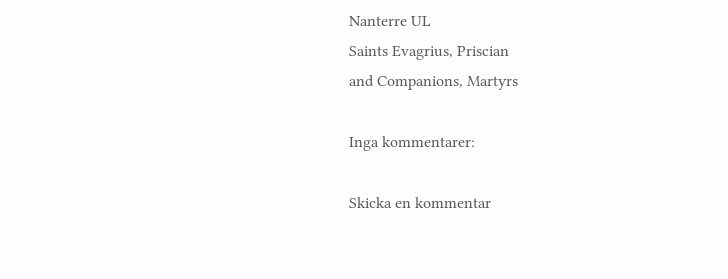Nanterre UL
Saints Evagrius, Priscian
and Companions, Martyrs

Inga kommentarer:

Skicka en kommentar